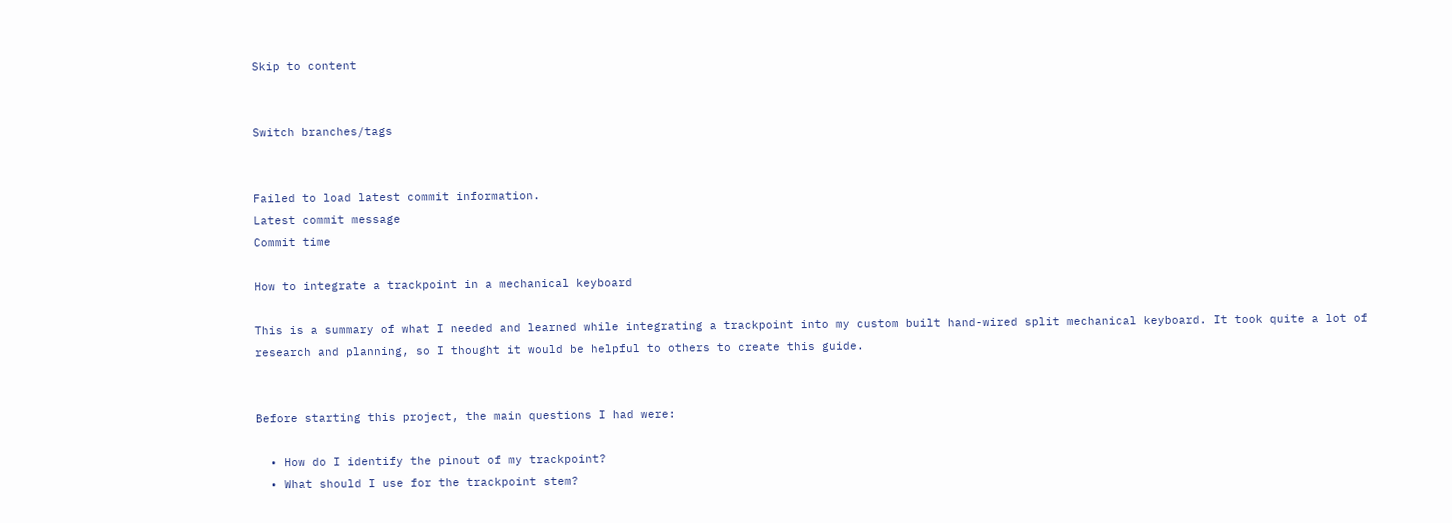Skip to content


Switch branches/tags


Failed to load latest commit information.
Latest commit message
Commit time

How to integrate a trackpoint in a mechanical keyboard

This is a summary of what I needed and learned while integrating a trackpoint into my custom built hand-wired split mechanical keyboard. It took quite a lot of research and planning, so I thought it would be helpful to others to create this guide.


Before starting this project, the main questions I had were:

  • How do I identify the pinout of my trackpoint?
  • What should I use for the trackpoint stem?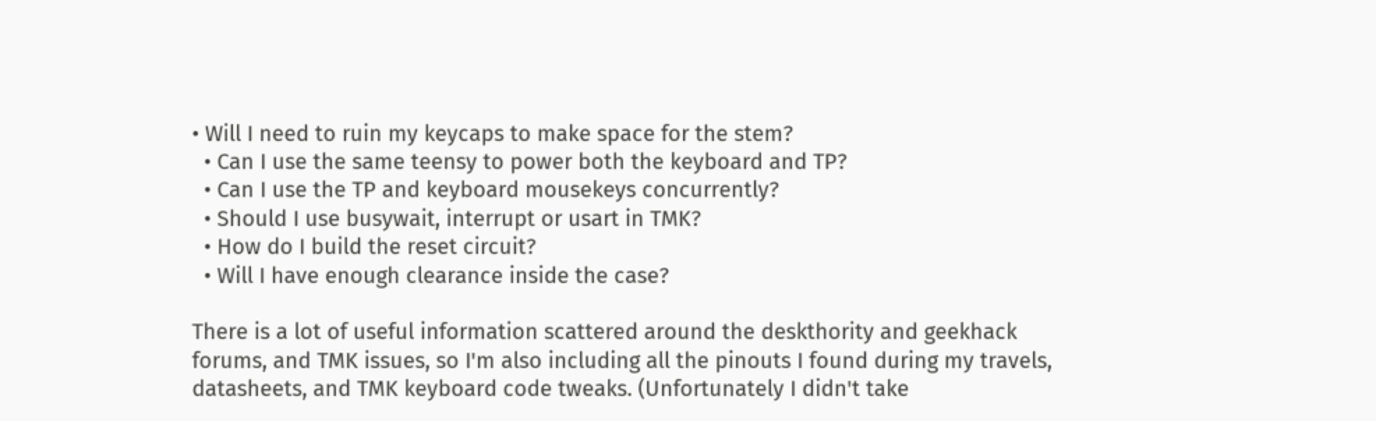• Will I need to ruin my keycaps to make space for the stem?
  • Can I use the same teensy to power both the keyboard and TP?
  • Can I use the TP and keyboard mousekeys concurrently?
  • Should I use busywait, interrupt or usart in TMK?
  • How do I build the reset circuit?
  • Will I have enough clearance inside the case?

There is a lot of useful information scattered around the deskthority and geekhack forums, and TMK issues, so I'm also including all the pinouts I found during my travels, datasheets, and TMK keyboard code tweaks. (Unfortunately I didn't take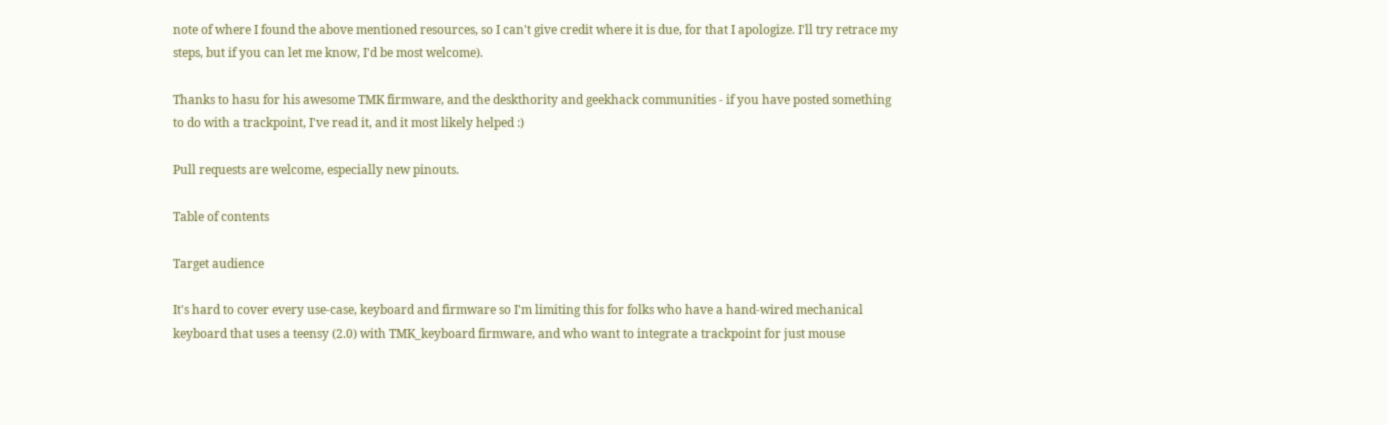note of where I found the above mentioned resources, so I can't give credit where it is due, for that I apologize. I'll try retrace my steps, but if you can let me know, I'd be most welcome).

Thanks to hasu for his awesome TMK firmware, and the deskthority and geekhack communities - if you have posted something to do with a trackpoint, I've read it, and it most likely helped :)

Pull requests are welcome, especially new pinouts.

Table of contents

Target audience

It's hard to cover every use-case, keyboard and firmware so I'm limiting this for folks who have a hand-wired mechanical keyboard that uses a teensy (2.0) with TMK_keyboard firmware, and who want to integrate a trackpoint for just mouse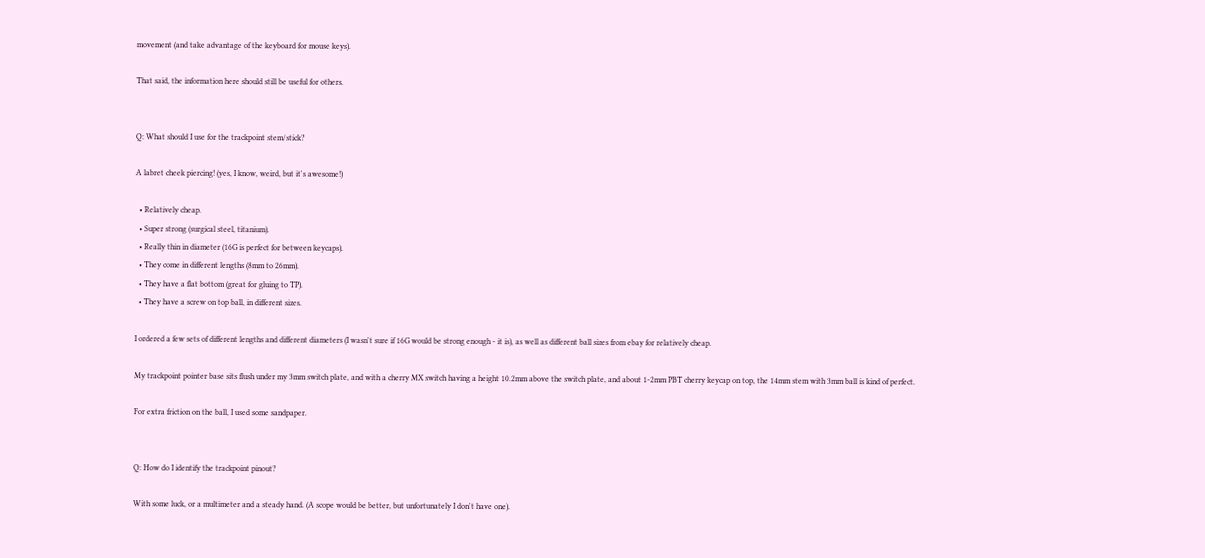movement (and take advantage of the keyboard for mouse keys).

That said, the information here should still be useful for others.


Q: What should I use for the trackpoint stem/stick?

A labret cheek piercing! (yes, I know, weird, but it's awesome!)

  • Relatively cheap.
  • Super strong (surgical steel, titanium).
  • Really thin in diameter (16G is perfect for between keycaps).
  • They come in different lengths (8mm to 26mm).
  • They have a flat bottom (great for gluing to TP).
  • They have a screw on top ball, in different sizes.

I ordered a few sets of different lengths and different diameters (I wasn't sure if 16G would be strong enough - it is), as well as different ball sizes from ebay for relatively cheap.

My trackpoint pointer base sits flush under my 3mm switch plate, and with a cherry MX switch having a height 10.2mm above the switch plate, and about 1-2mm PBT cherry keycap on top, the 14mm stem with 3mm ball is kind of perfect.

For extra friction on the ball, I used some sandpaper.


Q: How do I identify the trackpoint pinout?

With some luck, or a multimeter and a steady hand. (A scope would be better, but unfortunately I don't have one).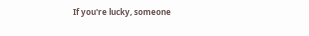If you're lucky, someone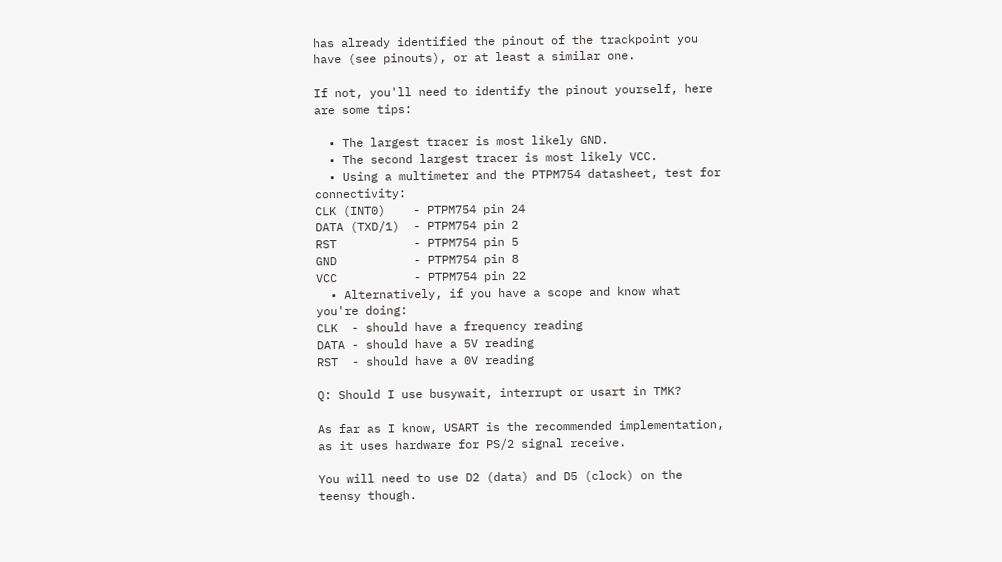has already identified the pinout of the trackpoint you have (see pinouts), or at least a similar one.

If not, you'll need to identify the pinout yourself, here are some tips:

  • The largest tracer is most likely GND.
  • The second largest tracer is most likely VCC.
  • Using a multimeter and the PTPM754 datasheet, test for connectivity:
CLK (INT0)    - PTPM754 pin 24
DATA (TXD/1)  - PTPM754 pin 2
RST           - PTPM754 pin 5
GND           - PTPM754 pin 8
VCC           - PTPM754 pin 22
  • Alternatively, if you have a scope and know what you're doing:
CLK  - should have a frequency reading
DATA - should have a 5V reading
RST  - should have a 0V reading

Q: Should I use busywait, interrupt or usart in TMK?

As far as I know, USART is the recommended implementation, as it uses hardware for PS/2 signal receive.

You will need to use D2 (data) and D5 (clock) on the teensy though.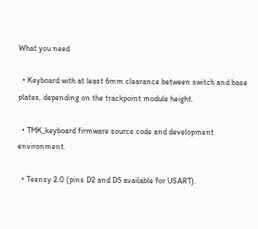What you need

  • Keyboard with at least 6mm clearance between switch and base plates, depending on the trackpoint module height.

  • TMK_keyboard firmware source code and development environment.

  • Teensy 2.0 (pins D2 and D5 available for USART).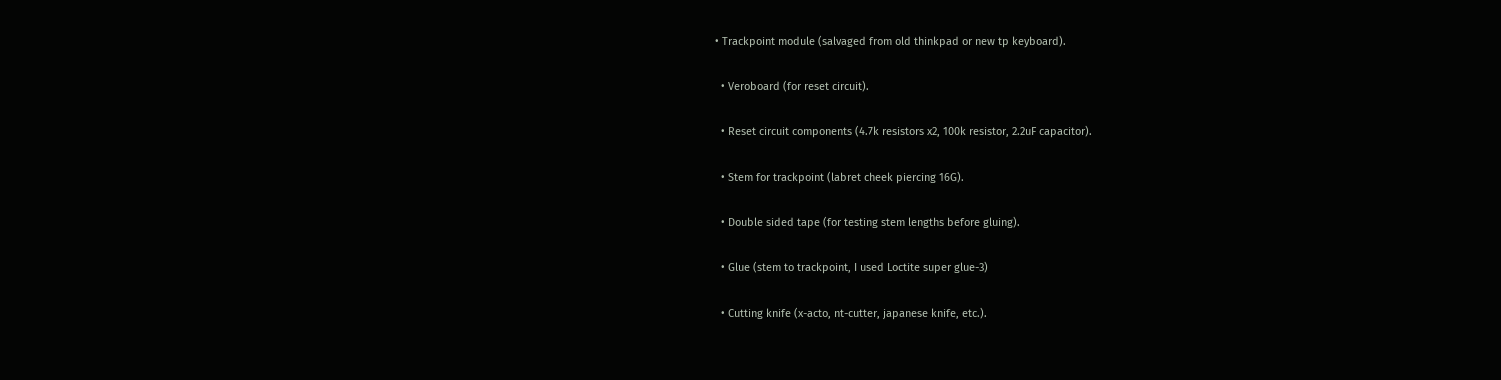• Trackpoint module (salvaged from old thinkpad or new tp keyboard).

  • Veroboard (for reset circuit).

  • Reset circuit components (4.7k resistors x2, 100k resistor, 2.2uF capacitor).

  • Stem for trackpoint (labret cheek piercing 16G).

  • Double sided tape (for testing stem lengths before gluing).

  • Glue (stem to trackpoint, I used Loctite super glue-3)

  • Cutting knife (x-acto, nt-cutter, japanese knife, etc.).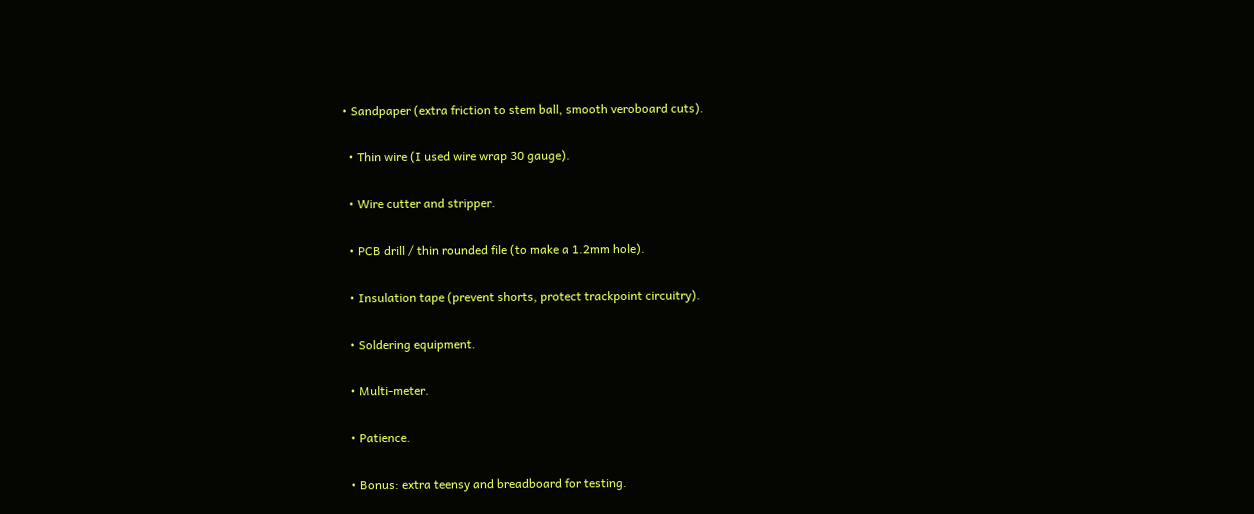• Sandpaper (extra friction to stem ball, smooth veroboard cuts).

  • Thin wire (I used wire wrap 30 gauge).

  • Wire cutter and stripper.

  • PCB drill / thin rounded file (to make a 1.2mm hole).

  • Insulation tape (prevent shorts, protect trackpoint circuitry).

  • Soldering equipment.

  • Multi-meter.

  • Patience.

  • Bonus: extra teensy and breadboard for testing.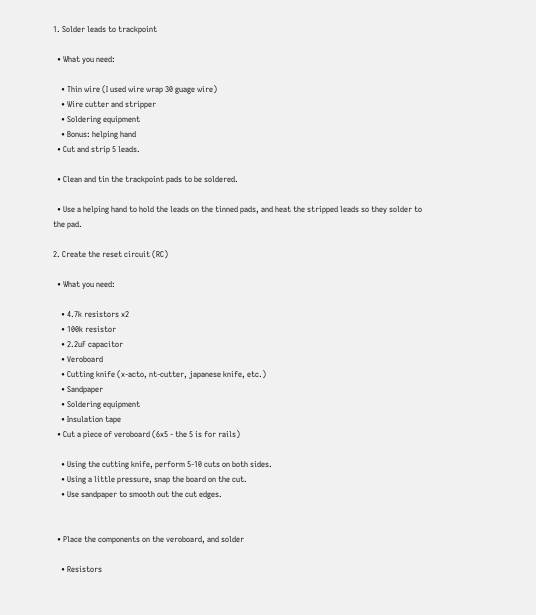1. Solder leads to trackpoint

  • What you need:

    • Thin wire (I used wire wrap 30 guage wire)
    • Wire cutter and stripper
    • Soldering equipment
    • Bonus: helping hand
  • Cut and strip 5 leads.

  • Clean and tin the trackpoint pads to be soldered.

  • Use a helping hand to hold the leads on the tinned pads, and heat the stripped leads so they solder to the pad.

2. Create the reset circuit (RC)

  • What you need:

    • 4.7k resistors x2
    • 100k resistor
    • 2.2uF capacitor
    • Veroboard
    • Cutting knife (x-acto, nt-cutter, japanese knife, etc.)
    • Sandpaper
    • Soldering equipment
    • Insulation tape
  • Cut a piece of veroboard (6x5 - the 5 is for rails)

    • Using the cutting knife, perform 5-10 cuts on both sides.
    • Using a little pressure, snap the board on the cut.
    • Use sandpaper to smooth out the cut edges.


  • Place the components on the veroboard, and solder

    • Resistors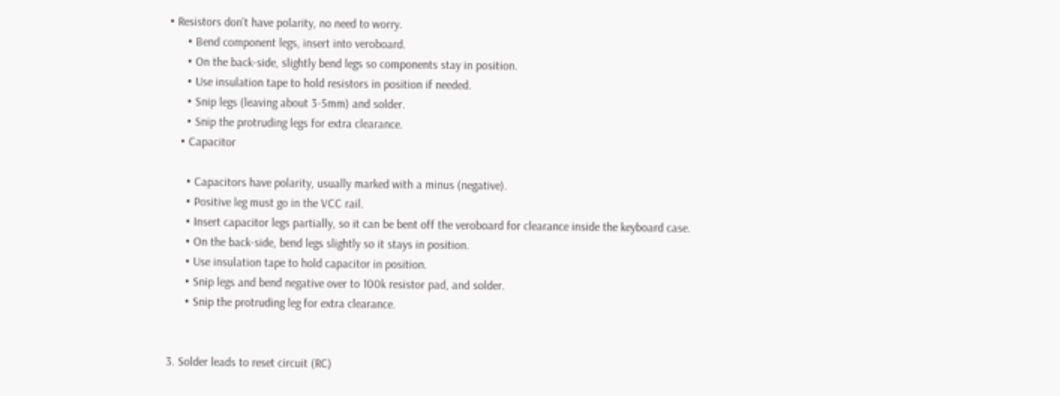• Resistors don't have polarity, no need to worry.
      • Bend component legs, insert into veroboard.
      • On the back-side, slightly bend legs so components stay in position.
      • Use insulation tape to hold resistors in position if needed.
      • Snip legs (leaving about 3-5mm) and solder.
      • Snip the protruding legs for extra clearance.
    • Capacitor

      • Capacitors have polarity, usually marked with a minus (negative).
      • Positive leg must go in the VCC rail.
      • Insert capacitor legs partially, so it can be bent off the veroboard for clearance inside the keyboard case.
      • On the back-side, bend legs slightly so it stays in position.
      • Use insulation tape to hold capacitor in position.
      • Snip legs and bend negative over to 100k resistor pad, and solder.
      • Snip the protruding leg for extra clearance.


3. Solder leads to reset circuit (RC)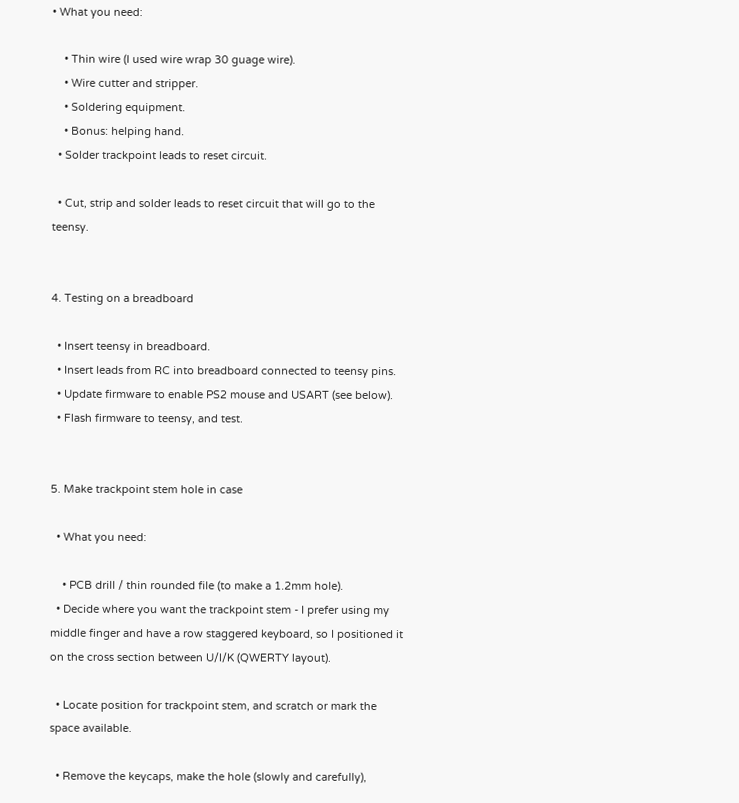• What you need:

    • Thin wire (I used wire wrap 30 guage wire).
    • Wire cutter and stripper.
    • Soldering equipment.
    • Bonus: helping hand.
  • Solder trackpoint leads to reset circuit.

  • Cut, strip and solder leads to reset circuit that will go to the teensy.


4. Testing on a breadboard

  • Insert teensy in breadboard.
  • Insert leads from RC into breadboard connected to teensy pins.
  • Update firmware to enable PS2 mouse and USART (see below).
  • Flash firmware to teensy, and test.


5. Make trackpoint stem hole in case

  • What you need:

    • PCB drill / thin rounded file (to make a 1.2mm hole).
  • Decide where you want the trackpoint stem - I prefer using my middle finger and have a row staggered keyboard, so I positioned it on the cross section between U/I/K (QWERTY layout).

  • Locate position for trackpoint stem, and scratch or mark the space available.

  • Remove the keycaps, make the hole (slowly and carefully),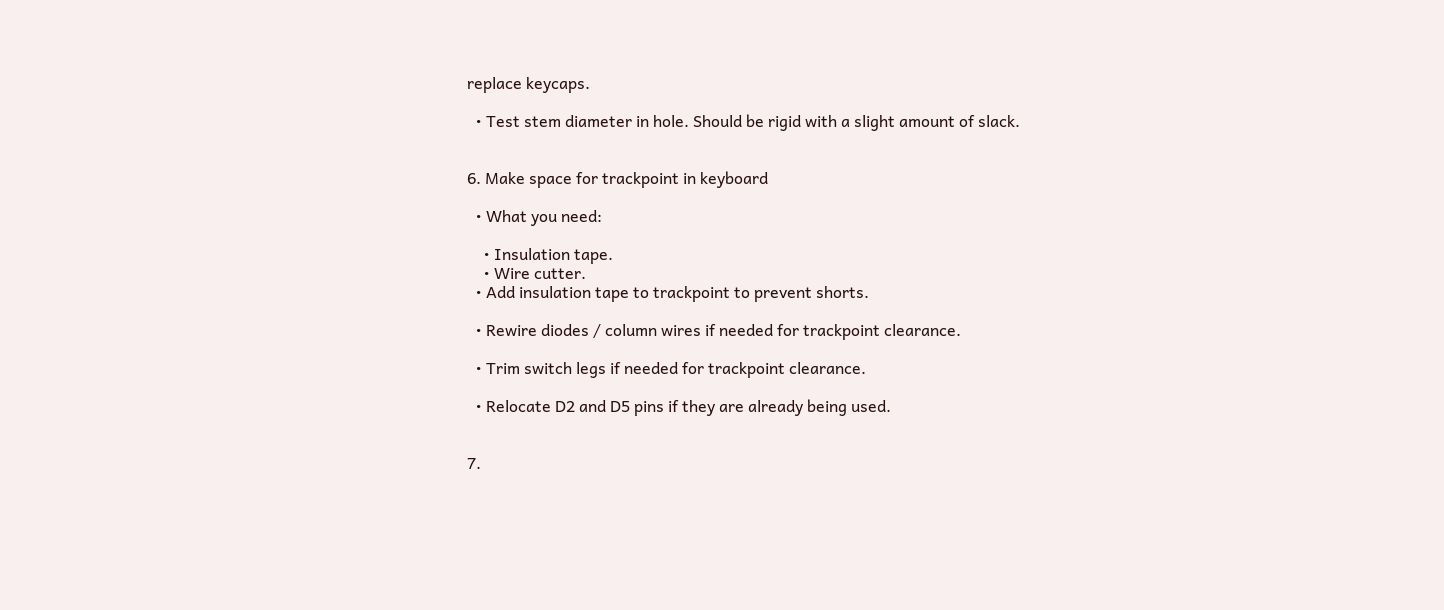replace keycaps.

  • Test stem diameter in hole. Should be rigid with a slight amount of slack.


6. Make space for trackpoint in keyboard

  • What you need:

    • Insulation tape.
    • Wire cutter.
  • Add insulation tape to trackpoint to prevent shorts.

  • Rewire diodes / column wires if needed for trackpoint clearance.

  • Trim switch legs if needed for trackpoint clearance.

  • Relocate D2 and D5 pins if they are already being used.


7.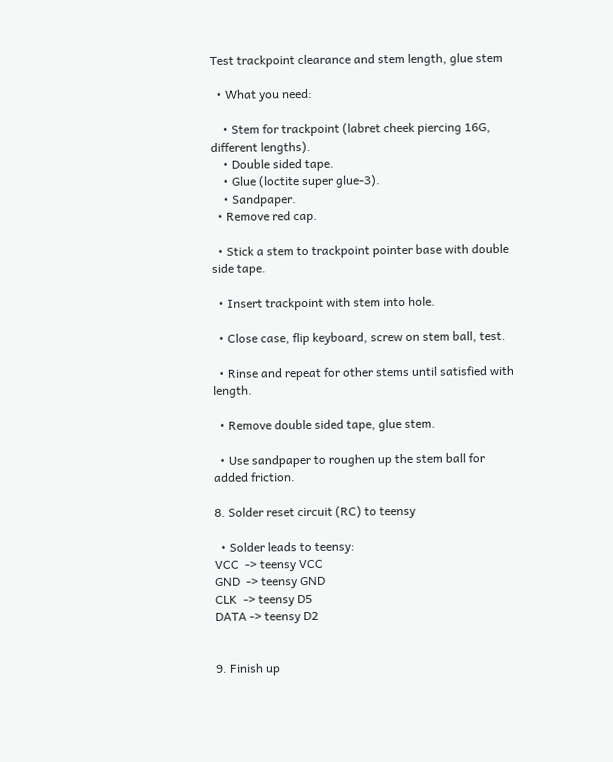Test trackpoint clearance and stem length, glue stem

  • What you need:

    • Stem for trackpoint (labret cheek piercing 16G, different lengths).
    • Double sided tape.
    • Glue (loctite super glue-3).
    • Sandpaper.
  • Remove red cap.

  • Stick a stem to trackpoint pointer base with double side tape.

  • Insert trackpoint with stem into hole.

  • Close case, flip keyboard, screw on stem ball, test.

  • Rinse and repeat for other stems until satisfied with length.

  • Remove double sided tape, glue stem.

  • Use sandpaper to roughen up the stem ball for added friction.

8. Solder reset circuit (RC) to teensy

  • Solder leads to teensy:
VCC  -> teensy VCC
GND  -> teensy GND
CLK  -> teensy D5
DATA -> teensy D2


9. Finish up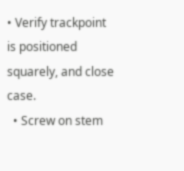• Verify trackpoint is positioned squarely, and close case.
  • Screw on stem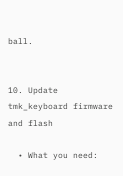ball.


10. Update tmk_keyboard firmware and flash

  • What you need: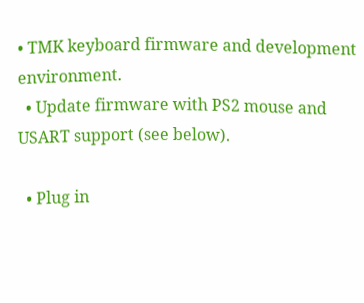• TMK keyboard firmware and development environment.
  • Update firmware with PS2 mouse and USART support (see below).

  • Plug in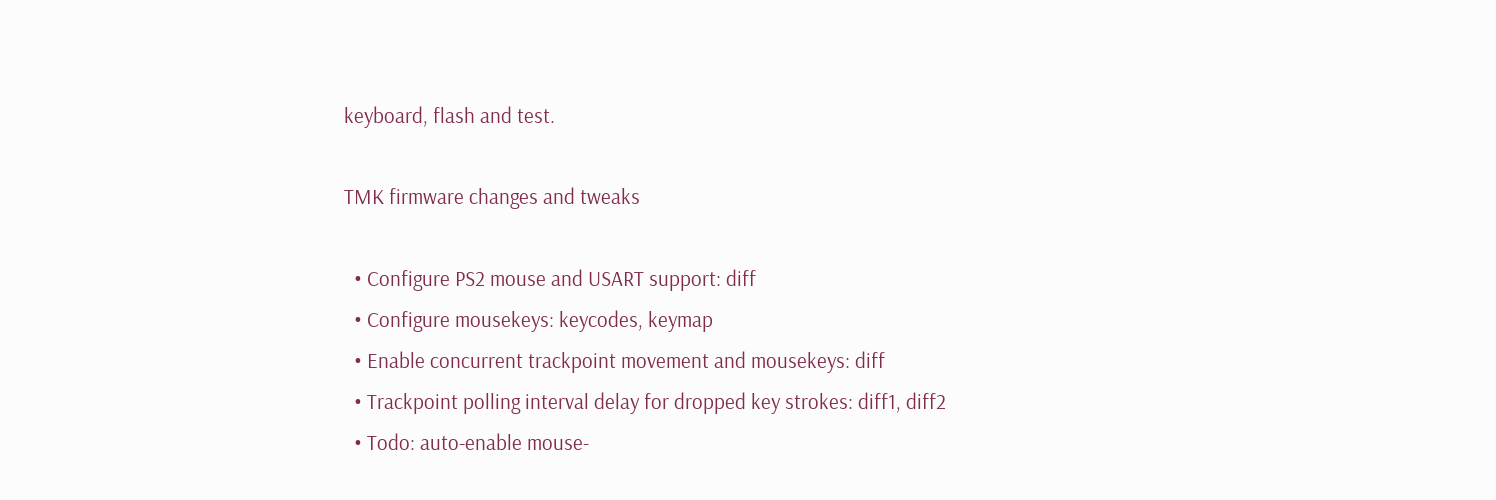keyboard, flash and test.

TMK firmware changes and tweaks

  • Configure PS2 mouse and USART support: diff
  • Configure mousekeys: keycodes, keymap
  • Enable concurrent trackpoint movement and mousekeys: diff
  • Trackpoint polling interval delay for dropped key strokes: diff1, diff2
  • Todo: auto-enable mouse-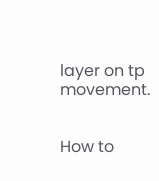layer on tp movement.


How to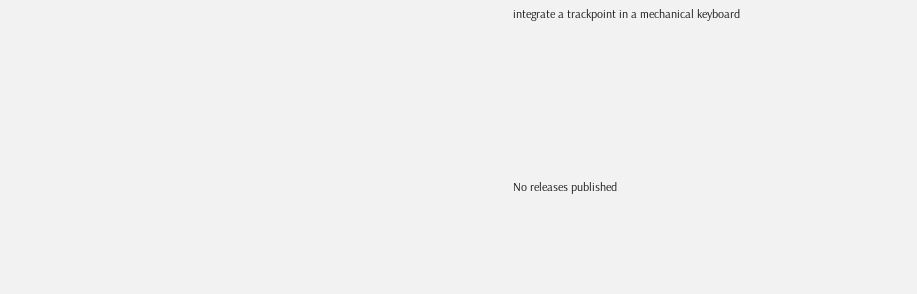integrate a trackpoint in a mechanical keyboard






No releases published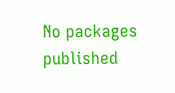No packages published